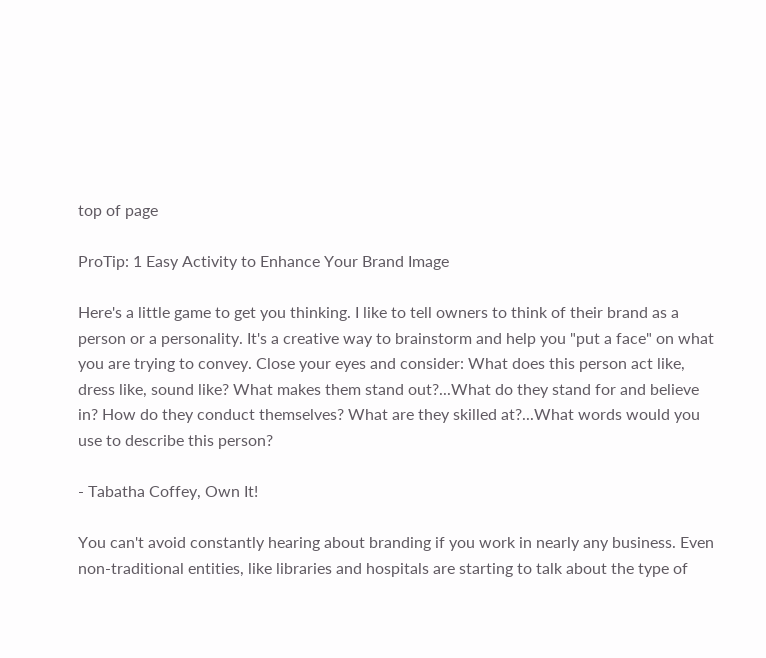top of page

ProTip: 1 Easy Activity to Enhance Your Brand Image

Here's a little game to get you thinking. I like to tell owners to think of their brand as a person or a personality. It's a creative way to brainstorm and help you "put a face" on what you are trying to convey. Close your eyes and consider: What does this person act like, dress like, sound like? What makes them stand out?...What do they stand for and believe in? How do they conduct themselves? What are they skilled at?...What words would you use to describe this person?

- Tabatha Coffey, Own It!

You can't avoid constantly hearing about branding if you work in nearly any business. Even non-traditional entities, like libraries and hospitals are starting to talk about the type of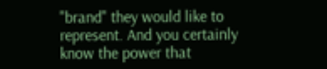"brand" they would like to represent. And you certainly know the power that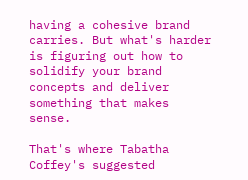having a cohesive brand carries. But what's harder is figuring out how to solidify your brand concepts and deliver something that makes sense.

That's where Tabatha Coffey's suggested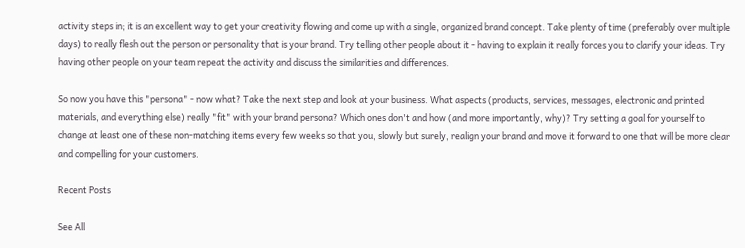activity steps in; it is an excellent way to get your creativity flowing and come up with a single, organized brand concept. Take plenty of time (preferably over multiple days) to really flesh out the person or personality that is your brand. Try telling other people about it - having to explain it really forces you to clarify your ideas. Try having other people on your team repeat the activity and discuss the similarities and differences.

So now you have this "persona" - now what? Take the next step and look at your business. What aspects (products, services, messages, electronic and printed materials, and everything else) really "fit" with your brand persona? Which ones don't and how (and more importantly, why)? Try setting a goal for yourself to change at least one of these non-matching items every few weeks so that you, slowly but surely, realign your brand and move it forward to one that will be more clear and compelling for your customers.

Recent Posts

See All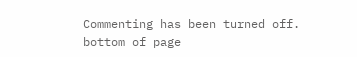Commenting has been turned off.
bottom of page